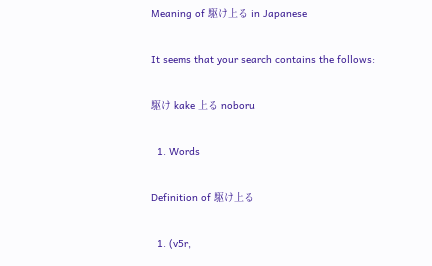Meaning of 駆け上る in Japanese

It seems that your search contains the follows:

駆け kake 上る noboru

  1. Words

Definition of 駆け上る

  1. (v5r,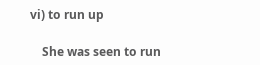vi) to run up

    She was seen to run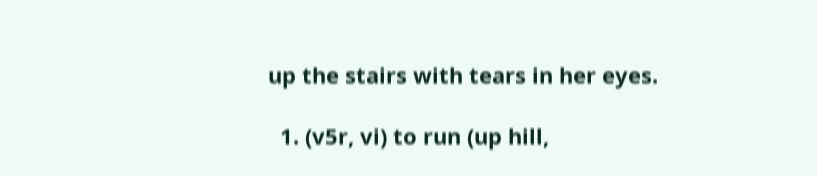up the stairs with tears in her eyes.

  1. (v5r, vi) to run (up hill,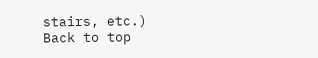stairs, etc.)
Back to top